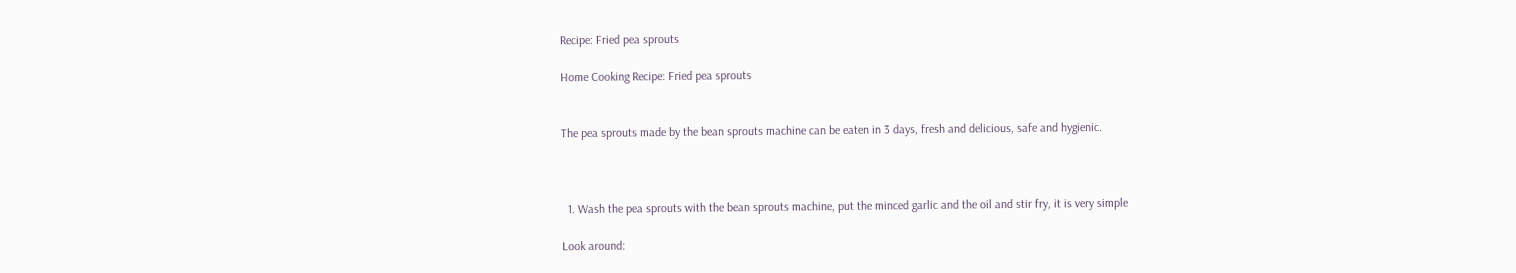Recipe: Fried pea sprouts

Home Cooking Recipe: Fried pea sprouts


The pea sprouts made by the bean sprouts machine can be eaten in 3 days, fresh and delicious, safe and hygienic.



  1. Wash the pea sprouts with the bean sprouts machine, put the minced garlic and the oil and stir fry, it is very simple

Look around: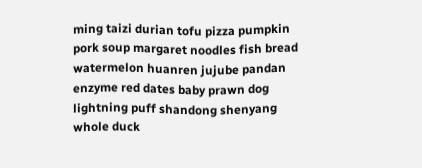ming taizi durian tofu pizza pumpkin pork soup margaret noodles fish bread watermelon huanren jujube pandan enzyme red dates baby prawn dog lightning puff shandong shenyang whole duck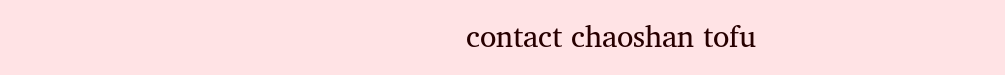contact chaoshan tofu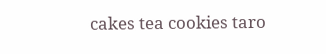cakes tea cookies taro